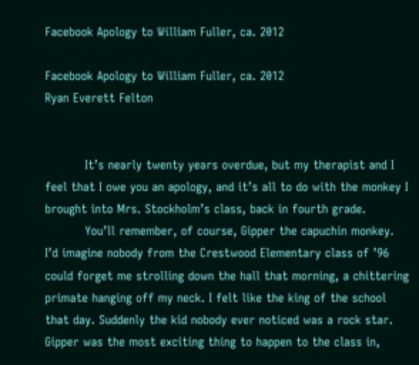Facebook Apology to William Fuller, ca. 2012

Facebook Apology to William Fuller, ca. 2012
Ryan Everett Felton


          It’s nearly twenty years overdue, but my therapist and I feel that I owe you an apology, and it’s all to do with the monkey I brought into Mrs. Stockholm’s class, back in fourth grade.
          You’ll remember, of course, Gipper the capuchin monkey. I’d imagine nobody from the Crestwood Elementary class of ’96 could forget me strolling down the hall that morning, a chittering primate hanging off my neck. I felt like the king of the school that day. Suddenly the kid nobody ever noticed was a rock star. Gipper was the most exciting thing to happen to the class in,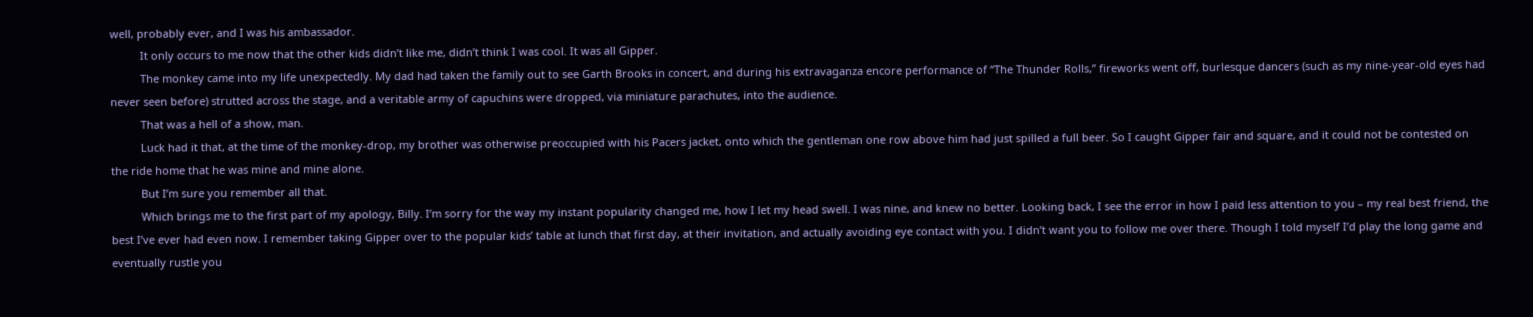well, probably ever, and I was his ambassador.
          It only occurs to me now that the other kids didn’t like me, didn’t think I was cool. It was all Gipper.
          The monkey came into my life unexpectedly. My dad had taken the family out to see Garth Brooks in concert, and during his extravaganza encore performance of “The Thunder Rolls,” fireworks went off, burlesque dancers (such as my nine-year-old eyes had never seen before) strutted across the stage, and a veritable army of capuchins were dropped, via miniature parachutes, into the audience.
          That was a hell of a show, man.
          Luck had it that, at the time of the monkey-drop, my brother was otherwise preoccupied with his Pacers jacket, onto which the gentleman one row above him had just spilled a full beer. So I caught Gipper fair and square, and it could not be contested on the ride home that he was mine and mine alone.
          But I’m sure you remember all that.
          Which brings me to the first part of my apology, Billy. I’m sorry for the way my instant popularity changed me, how I let my head swell. I was nine, and knew no better. Looking back, I see the error in how I paid less attention to you – my real best friend, the best I’ve ever had even now. I remember taking Gipper over to the popular kids’ table at lunch that first day, at their invitation, and actually avoiding eye contact with you. I didn’t want you to follow me over there. Though I told myself I’d play the long game and eventually rustle you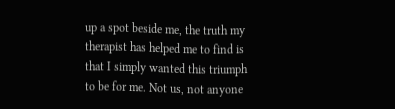up a spot beside me, the truth my therapist has helped me to find is that I simply wanted this triumph to be for me. Not us, not anyone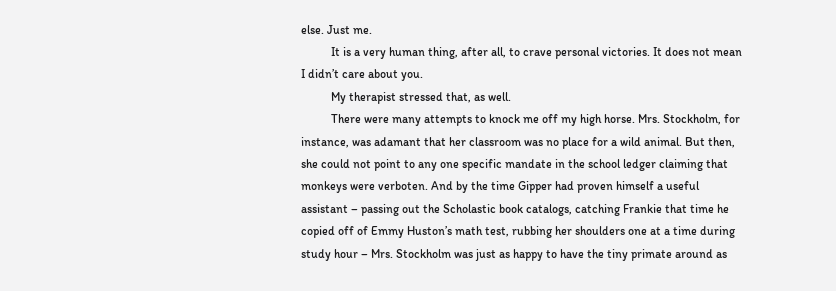else. Just me.
          It is a very human thing, after all, to crave personal victories. It does not mean I didn’t care about you.
          My therapist stressed that, as well.
          There were many attempts to knock me off my high horse. Mrs. Stockholm, for instance, was adamant that her classroom was no place for a wild animal. But then, she could not point to any one specific mandate in the school ledger claiming that monkeys were verboten. And by the time Gipper had proven himself a useful assistant – passing out the Scholastic book catalogs, catching Frankie that time he copied off of Emmy Huston’s math test, rubbing her shoulders one at a time during study hour – Mrs. Stockholm was just as happy to have the tiny primate around as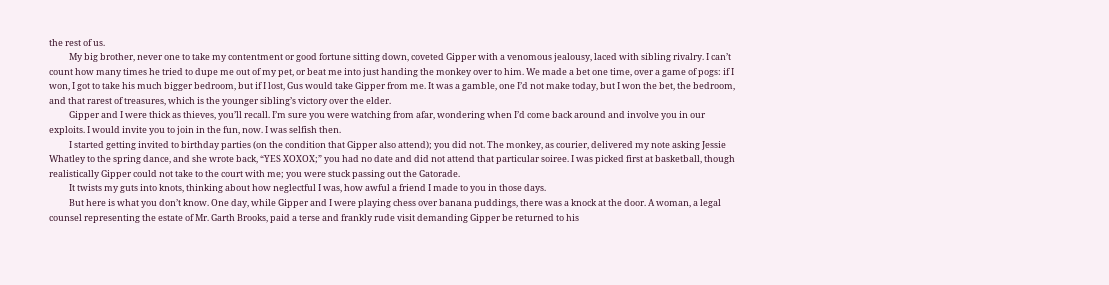the rest of us.
          My big brother, never one to take my contentment or good fortune sitting down, coveted Gipper with a venomous jealousy, laced with sibling rivalry. I can’t count how many times he tried to dupe me out of my pet, or beat me into just handing the monkey over to him. We made a bet one time, over a game of pogs: if I won, I got to take his much bigger bedroom, but if I lost, Gus would take Gipper from me. It was a gamble, one I’d not make today, but I won the bet, the bedroom, and that rarest of treasures, which is the younger sibling’s victory over the elder.
          Gipper and I were thick as thieves, you’ll recall. I’m sure you were watching from afar, wondering when I’d come back around and involve you in our exploits. I would invite you to join in the fun, now. I was selfish then.
          I started getting invited to birthday parties (on the condition that Gipper also attend); you did not. The monkey, as courier, delivered my note asking Jessie Whatley to the spring dance, and she wrote back, “YES XOXOX;” you had no date and did not attend that particular soiree. I was picked first at basketball, though realistically Gipper could not take to the court with me; you were stuck passing out the Gatorade.
          It twists my guts into knots, thinking about how neglectful I was, how awful a friend I made to you in those days.
          But here is what you don’t know. One day, while Gipper and I were playing chess over banana puddings, there was a knock at the door. A woman, a legal counsel representing the estate of Mr. Garth Brooks, paid a terse and frankly rude visit demanding Gipper be returned to his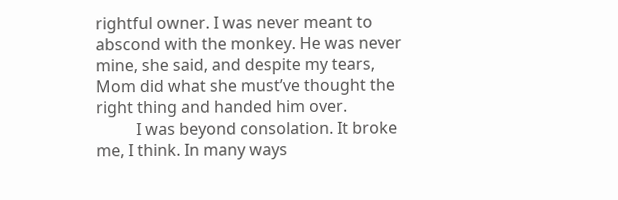rightful owner. I was never meant to abscond with the monkey. He was never mine, she said, and despite my tears, Mom did what she must’ve thought the right thing and handed him over.
          I was beyond consolation. It broke me, I think. In many ways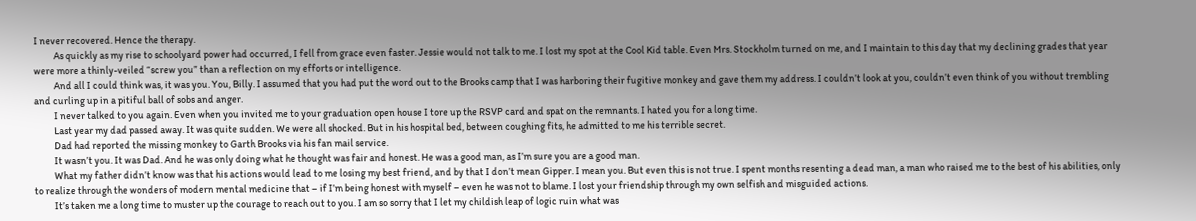I never recovered. Hence the therapy.
          As quickly as my rise to schoolyard power had occurred, I fell from grace even faster. Jessie would not talk to me. I lost my spot at the Cool Kid table. Even Mrs. Stockholm turned on me, and I maintain to this day that my declining grades that year were more a thinly-veiled “screw you” than a reflection on my efforts or intelligence.
          And all I could think was, it was you. You, Billy. I assumed that you had put the word out to the Brooks camp that I was harboring their fugitive monkey and gave them my address. I couldn’t look at you, couldn’t even think of you without trembling and curling up in a pitiful ball of sobs and anger.
          I never talked to you again. Even when you invited me to your graduation open house I tore up the RSVP card and spat on the remnants. I hated you for a long time.
          Last year my dad passed away. It was quite sudden. We were all shocked. But in his hospital bed, between coughing fits, he admitted to me his terrible secret.
          Dad had reported the missing monkey to Garth Brooks via his fan mail service.
          It wasn’t you. It was Dad. And he was only doing what he thought was fair and honest. He was a good man, as I’m sure you are a good man.
          What my father didn’t know was that his actions would lead to me losing my best friend, and by that I don’t mean Gipper. I mean you. But even this is not true. I spent months resenting a dead man, a man who raised me to the best of his abilities, only to realize through the wonders of modern mental medicine that – if I’m being honest with myself – even he was not to blame. I lost your friendship through my own selfish and misguided actions.
          It’s taken me a long time to muster up the courage to reach out to you. I am so sorry that I let my childish leap of logic ruin what was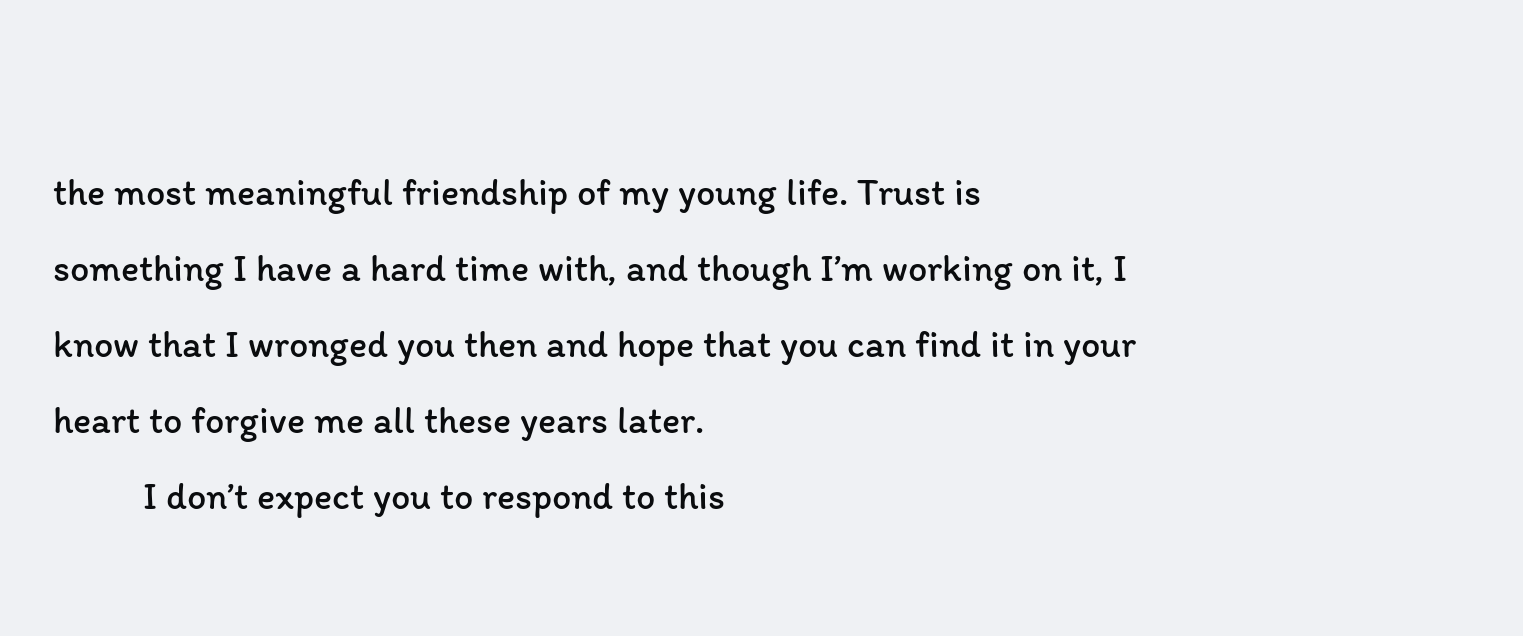the most meaningful friendship of my young life. Trust is something I have a hard time with, and though I’m working on it, I know that I wronged you then and hope that you can find it in your heart to forgive me all these years later.
          I don’t expect you to respond to this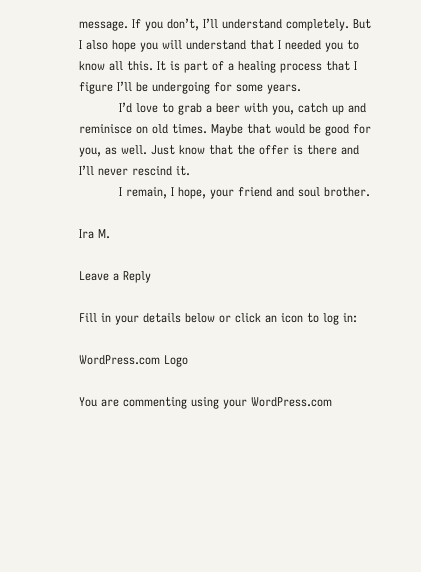message. If you don’t, I’ll understand completely. But I also hope you will understand that I needed you to know all this. It is part of a healing process that I figure I’ll be undergoing for some years.
          I’d love to grab a beer with you, catch up and reminisce on old times. Maybe that would be good for you, as well. Just know that the offer is there and I’ll never rescind it.
          I remain, I hope, your friend and soul brother.

Ira M.

Leave a Reply

Fill in your details below or click an icon to log in:

WordPress.com Logo

You are commenting using your WordPress.com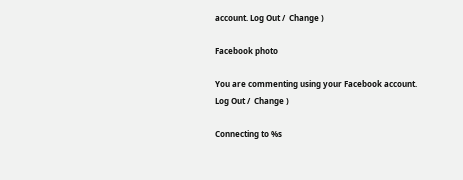account. Log Out /  Change )

Facebook photo

You are commenting using your Facebook account. Log Out /  Change )

Connecting to %s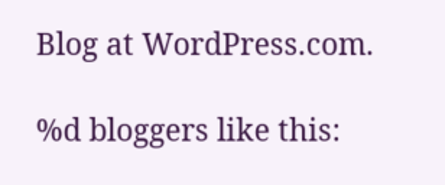Blog at WordPress.com.

%d bloggers like this: